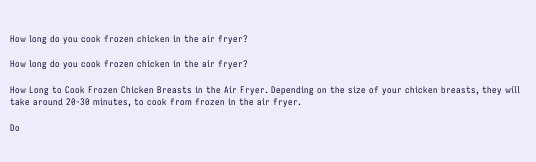How long do you cook frozen chicken in the air fryer?

How long do you cook frozen chicken in the air fryer?

How Long to Cook Frozen Chicken Breasts in the Air Fryer. Depending on the size of your chicken breasts, they will take around 20-30 minutes, to cook from frozen in the air fryer.

Do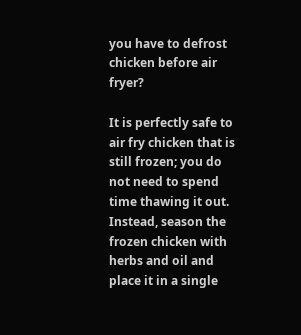you have to defrost chicken before air fryer?

It is perfectly safe to air fry chicken that is still frozen; you do not need to spend time thawing it out. Instead, season the frozen chicken with herbs and oil and place it in a single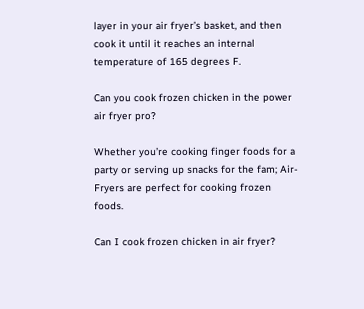layer in your air fryer’s basket, and then cook it until it reaches an internal temperature of 165 degrees F.

Can you cook frozen chicken in the power air fryer pro?

Whether you’re cooking finger foods for a party or serving up snacks for the fam; Air-Fryers are perfect for cooking frozen foods.

Can I cook frozen chicken in air fryer?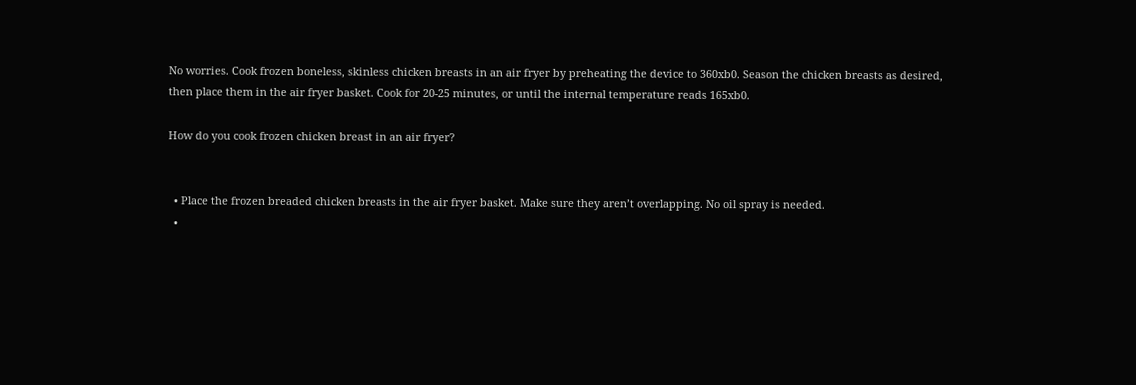No worries. Cook frozen boneless, skinless chicken breasts in an air fryer by preheating the device to 360xb0. Season the chicken breasts as desired, then place them in the air fryer basket. Cook for 20-25 minutes, or until the internal temperature reads 165xb0.

How do you cook frozen chicken breast in an air fryer?


  • Place the frozen breaded chicken breasts in the air fryer basket. Make sure they aren’t overlapping. No oil spray is needed.
  •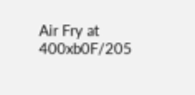Air Fry at 400xb0F/205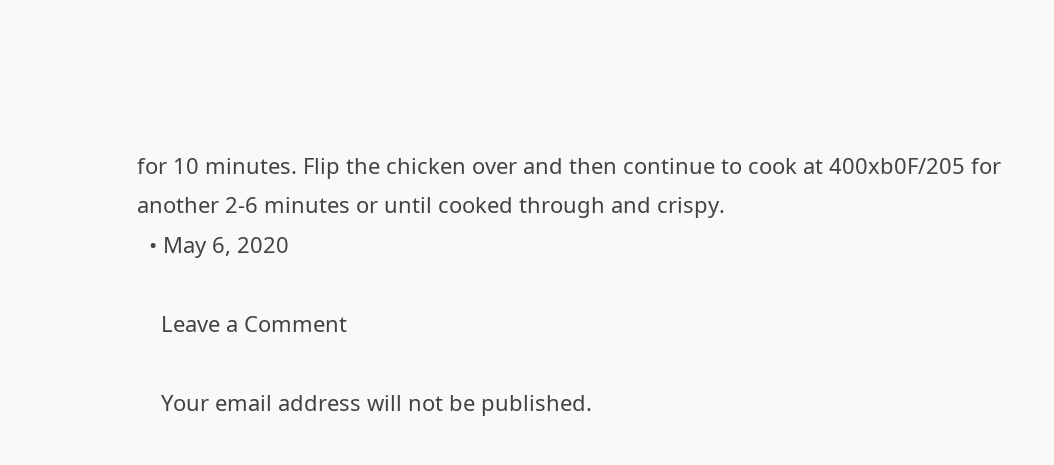for 10 minutes. Flip the chicken over and then continue to cook at 400xb0F/205 for another 2-6 minutes or until cooked through and crispy.
  • May 6, 2020

    Leave a Comment

    Your email address will not be published.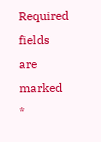Required fields are marked *